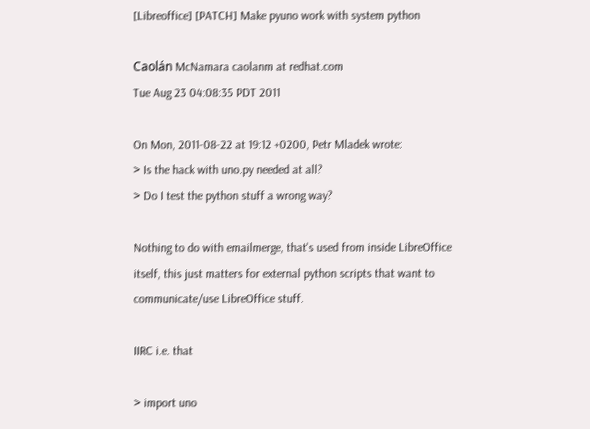[Libreoffice] [PATCH] Make pyuno work with system python

Caolán McNamara caolanm at redhat.com
Tue Aug 23 04:08:35 PDT 2011

On Mon, 2011-08-22 at 19:12 +0200, Petr Mladek wrote:
> Is the hack with uno.py needed at all?
> Do I test the python stuff a wrong way?

Nothing to do with emailmerge, that's used from inside LibreOffice
itself, this just matters for external python scripts that want to
communicate/use LibreOffice stuff.

IIRC i.e. that

> import uno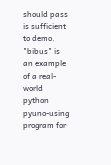should pass is sufficient to demo. "bibus" is an example of a real-world
python pyuno-using program for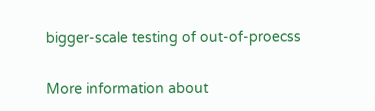bigger-scale testing of out-of-proecss


More information about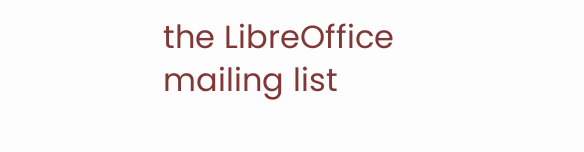the LibreOffice mailing list